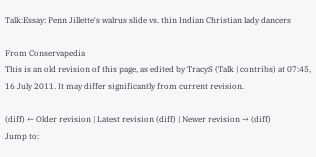Talk:Essay: Penn Jillette's walrus slide vs. thin Indian Christian lady dancers

From Conservapedia
This is an old revision of this page, as edited by TracyS (Talk | contribs) at 07:45, 16 July 2011. It may differ significantly from current revision.

(diff) ← Older revision | Latest revision (diff) | Newer revision → (diff)
Jump to: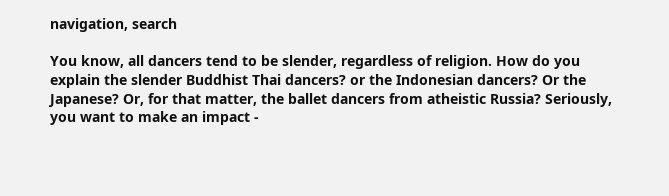navigation, search

You know, all dancers tend to be slender, regardless of religion. How do you explain the slender Buddhist Thai dancers? or the Indonesian dancers? Or the Japanese? Or, for that matter, the ballet dancers from atheistic Russia? Seriously, you want to make an impact -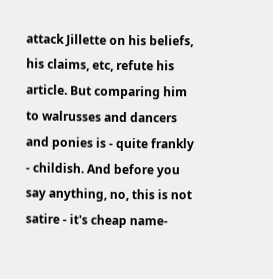attack Jillette on his beliefs, his claims, etc, refute his article. But comparing him to walrusses and dancers and ponies is - quite frankly - childish. And before you say anything, no, this is not satire - it's cheap name-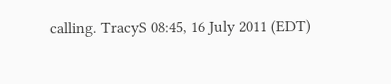calling. TracyS 08:45, 16 July 2011 (EDT)